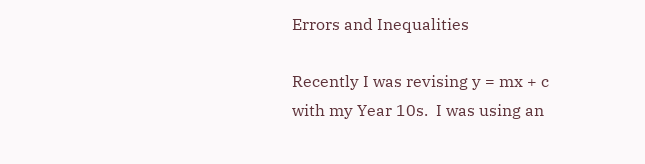Errors and Inequalities

Recently I was revising y = mx + c with my Year 10s.  I was using an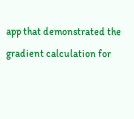app that demonstrated the gradient calculation for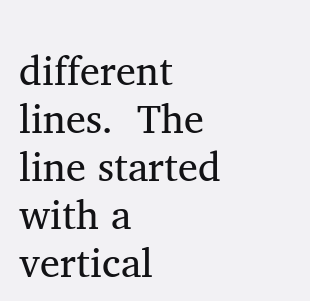different lines.  The line started with a vertical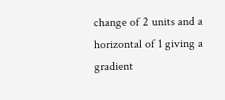change of 2 units and a horizontal of 1 giving a gradient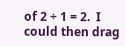of 2 ÷ 1 = 2.  I could then drag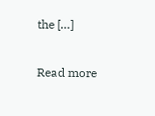the […]

Read more